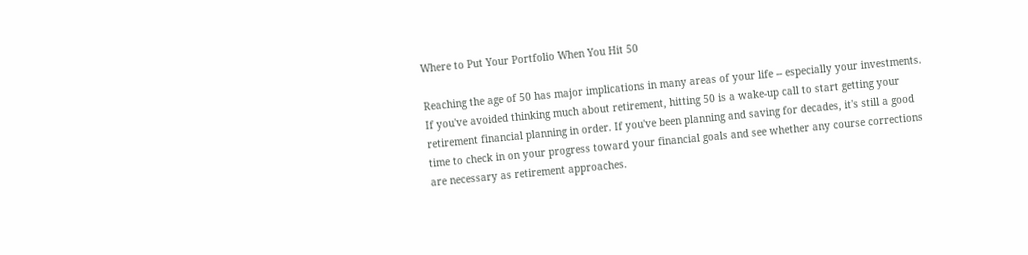Where to Put Your Portfolio When You Hit 50

Reaching the age of 50 has major implications in many areas of your life -- especially your investments. If you've avoided thinking much about retirement, hitting 50 is a wake-up call to start getting your retirement financial planning in order. If you've been planning and saving for decades, it's still a good time to check in on your progress toward your financial goals and see whether any course corrections are necessary as retirement approaches.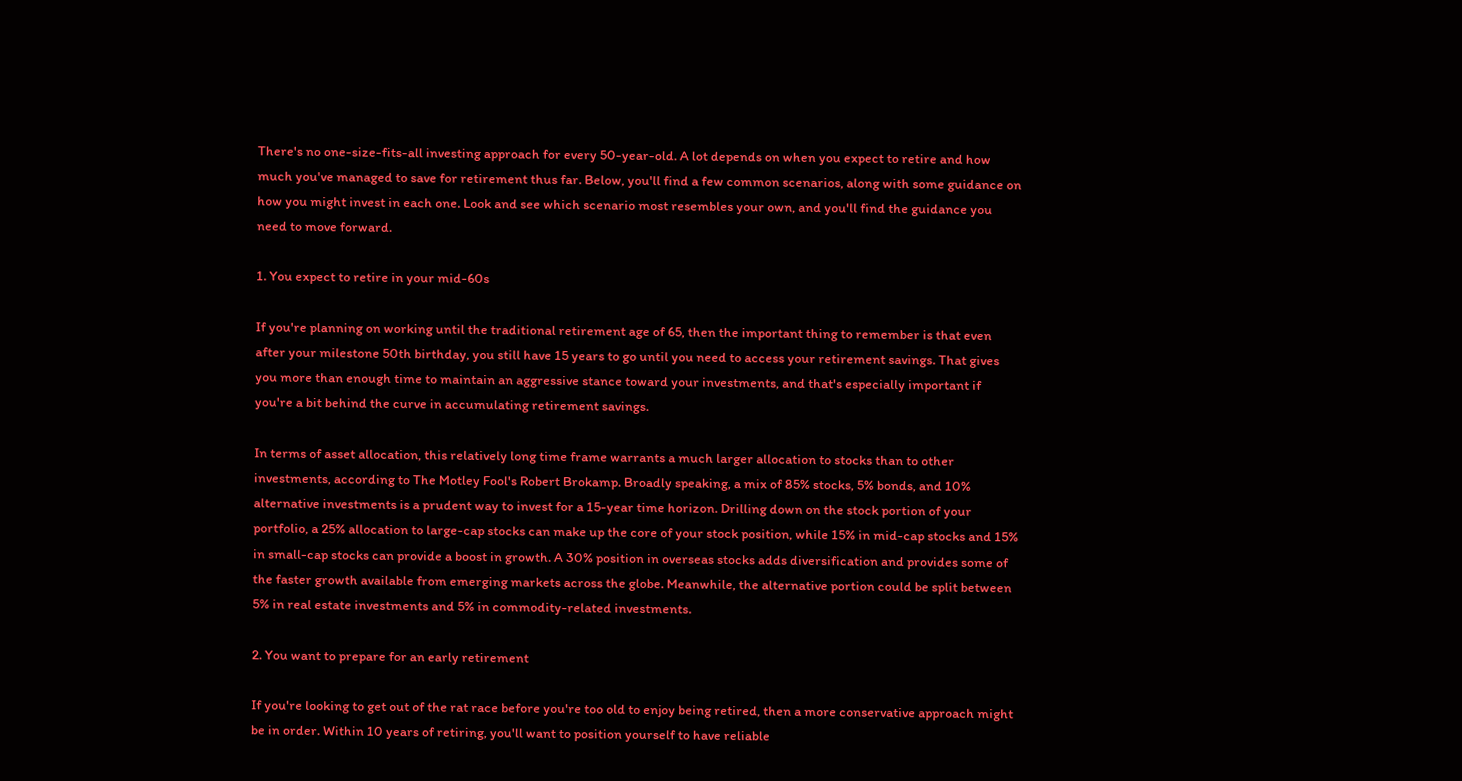There's no one-size-fits-all investing approach for every 50-year-old. A lot depends on when you expect to retire and how much you've managed to save for retirement thus far. Below, you'll find a few common scenarios, along with some guidance on how you might invest in each one. Look and see which scenario most resembles your own, and you'll find the guidance you need to move forward.

1. You expect to retire in your mid-60s

If you're planning on working until the traditional retirement age of 65, then the important thing to remember is that even after your milestone 50th birthday, you still have 15 years to go until you need to access your retirement savings. That gives you more than enough time to maintain an aggressive stance toward your investments, and that's especially important if you're a bit behind the curve in accumulating retirement savings.

In terms of asset allocation, this relatively long time frame warrants a much larger allocation to stocks than to other investments, according to The Motley Fool's Robert Brokamp. Broadly speaking, a mix of 85% stocks, 5% bonds, and 10% alternative investments is a prudent way to invest for a 15-year time horizon. Drilling down on the stock portion of your portfolio, a 25% allocation to large-cap stocks can make up the core of your stock position, while 15% in mid-cap stocks and 15% in small-cap stocks can provide a boost in growth. A 30% position in overseas stocks adds diversification and provides some of the faster growth available from emerging markets across the globe. Meanwhile, the alternative portion could be split between 5% in real estate investments and 5% in commodity-related investments.

2. You want to prepare for an early retirement

If you're looking to get out of the rat race before you're too old to enjoy being retired, then a more conservative approach might be in order. Within 10 years of retiring, you'll want to position yourself to have reliable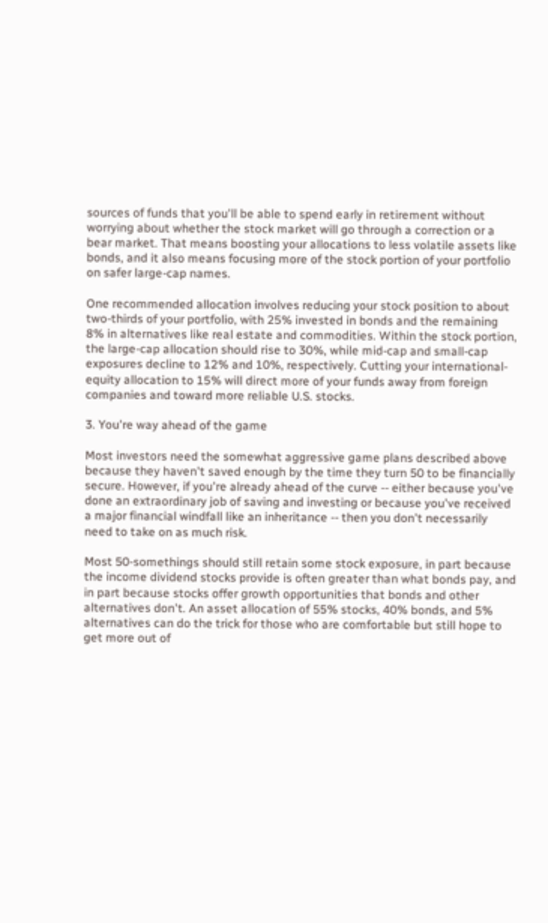sources of funds that you'll be able to spend early in retirement without worrying about whether the stock market will go through a correction or a bear market. That means boosting your allocations to less volatile assets like bonds, and it also means focusing more of the stock portion of your portfolio on safer large-cap names.

One recommended allocation involves reducing your stock position to about two-thirds of your portfolio, with 25% invested in bonds and the remaining 8% in alternatives like real estate and commodities. Within the stock portion, the large-cap allocation should rise to 30%, while mid-cap and small-cap exposures decline to 12% and 10%, respectively. Cutting your international-equity allocation to 15% will direct more of your funds away from foreign companies and toward more reliable U.S. stocks.

3. You're way ahead of the game

Most investors need the somewhat aggressive game plans described above because they haven't saved enough by the time they turn 50 to be financially secure. However, if you're already ahead of the curve -- either because you've done an extraordinary job of saving and investing or because you've received a major financial windfall like an inheritance -- then you don't necessarily need to take on as much risk.

Most 50-somethings should still retain some stock exposure, in part because the income dividend stocks provide is often greater than what bonds pay, and in part because stocks offer growth opportunities that bonds and other alternatives don't. An asset allocation of 55% stocks, 40% bonds, and 5% alternatives can do the trick for those who are comfortable but still hope to get more out of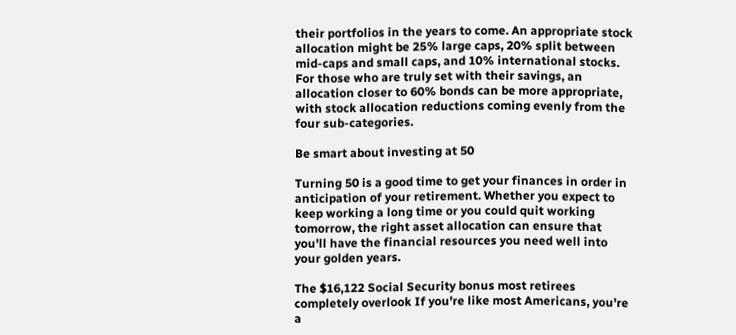their portfolios in the years to come. An appropriate stock allocation might be 25% large caps, 20% split between mid-caps and small caps, and 10% international stocks. For those who are truly set with their savings, an allocation closer to 60% bonds can be more appropriate, with stock allocation reductions coming evenly from the four sub-categories.

Be smart about investing at 50

Turning 50 is a good time to get your finances in order in anticipation of your retirement. Whether you expect to keep working a long time or you could quit working tomorrow, the right asset allocation can ensure that you'll have the financial resources you need well into your golden years.

The $16,122 Social Security bonus most retirees completely overlook If you're like most Americans, you're a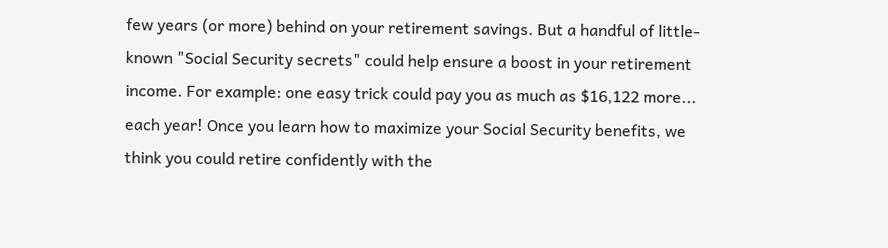few years (or more) behind on your retirement savings. But a handful of little-known "Social Security secrets" could help ensure a boost in your retirement income. For example: one easy trick could pay you as much as $16,122 more... each year! Once you learn how to maximize your Social Security benefits, we think you could retire confidently with the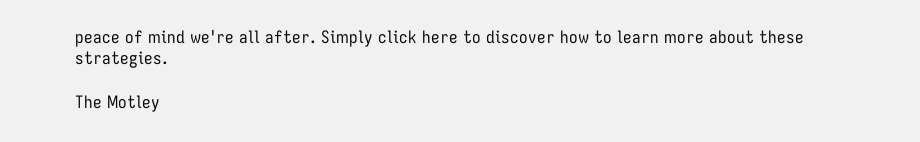peace of mind we're all after. Simply click here to discover how to learn more about these strategies.

The Motley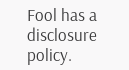Fool has a disclosure policy.